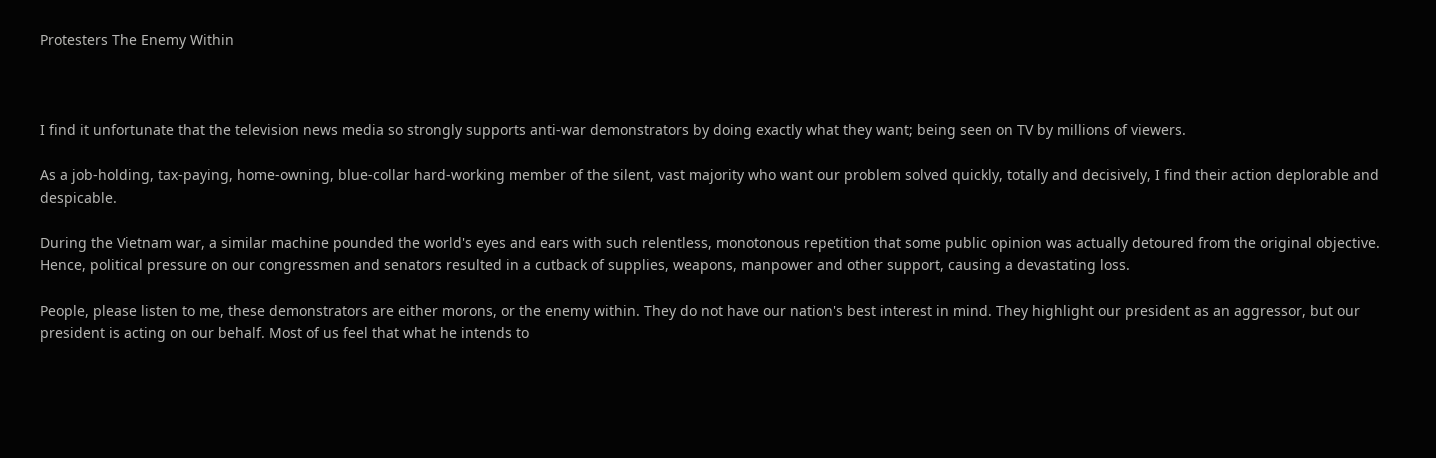Protesters The Enemy Within



I find it unfortunate that the television news media so strongly supports anti-war demonstrators by doing exactly what they want; being seen on TV by millions of viewers.

As a job-holding, tax-paying, home-owning, blue-collar hard-working member of the silent, vast majority who want our problem solved quickly, totally and decisively, I find their action deplorable and despicable.

During the Vietnam war, a similar machine pounded the world's eyes and ears with such relentless, monotonous repetition that some public opinion was actually detoured from the original objective. Hence, political pressure on our congressmen and senators resulted in a cutback of supplies, weapons, manpower and other support, causing a devastating loss.

People, please listen to me, these demonstrators are either morons, or the enemy within. They do not have our nation's best interest in mind. They highlight our president as an aggressor, but our president is acting on our behalf. Most of us feel that what he intends to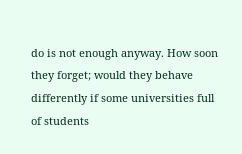do is not enough anyway. How soon they forget; would they behave differently if some universities full of students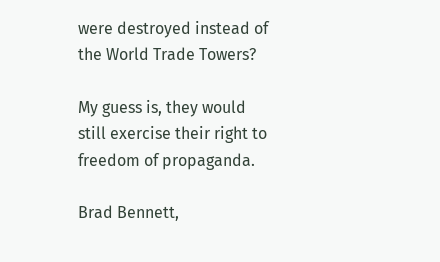were destroyed instead of the World Trade Towers?

My guess is, they would still exercise their right to freedom of propaganda.

Brad Bennett,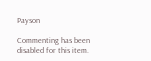Payson

Commenting has been disabled for this item.